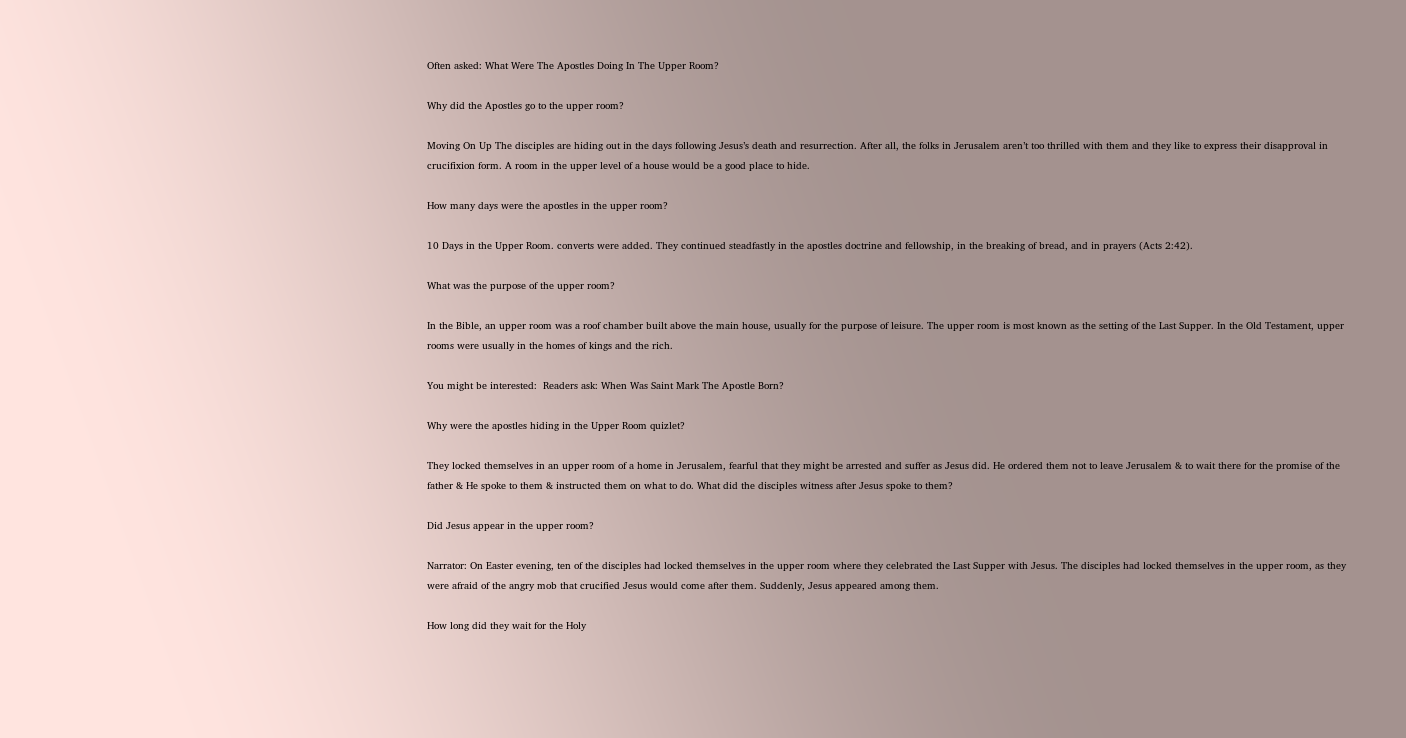Often asked: What Were The Apostles Doing In The Upper Room?

Why did the Apostles go to the upper room?

Moving On Up The disciples are hiding out in the days following Jesus’s death and resurrection. After all, the folks in Jerusalem aren’t too thrilled with them and they like to express their disapproval in crucifixion form. A room in the upper level of a house would be a good place to hide.

How many days were the apostles in the upper room?

10 Days in the Upper Room. converts were added. They continued steadfastly in the apostles doctrine and fellowship, in the breaking of bread, and in prayers (Acts 2:42).

What was the purpose of the upper room?

In the Bible, an upper room was a roof chamber built above the main house, usually for the purpose of leisure. The upper room is most known as the setting of the Last Supper. In the Old Testament, upper rooms were usually in the homes of kings and the rich.

You might be interested:  Readers ask: When Was Saint Mark The Apostle Born?

Why were the apostles hiding in the Upper Room quizlet?

They locked themselves in an upper room of a home in Jerusalem, fearful that they might be arrested and suffer as Jesus did. He ordered them not to leave Jerusalem & to wait there for the promise of the father & He spoke to them & instructed them on what to do. What did the disciples witness after Jesus spoke to them?

Did Jesus appear in the upper room?

Narrator: On Easter evening, ten of the disciples had locked themselves in the upper room where they celebrated the Last Supper with Jesus. The disciples had locked themselves in the upper room, as they were afraid of the angry mob that crucified Jesus would come after them. Suddenly, Jesus appeared among them.

How long did they wait for the Holy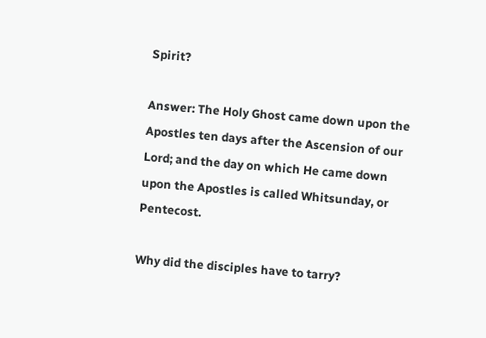Spirit?

Answer: The Holy Ghost came down upon the Apostles ten days after the Ascension of our Lord; and the day on which He came down upon the Apostles is called Whitsunday, or Pentecost.

Why did the disciples have to tarry?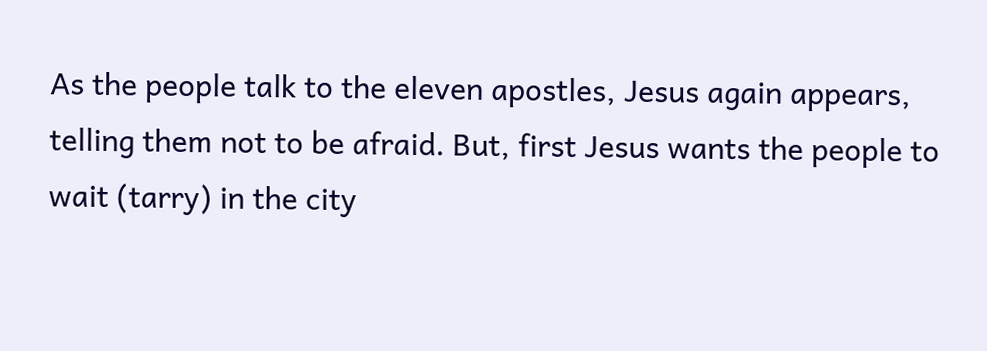As the people talk to the eleven apostles, Jesus again appears, telling them not to be afraid. But, first Jesus wants the people to wait (tarry) in the city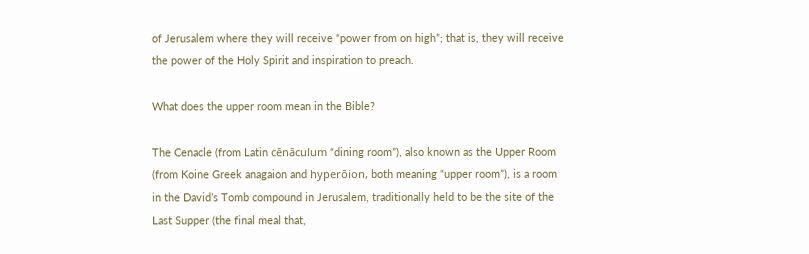of Jerusalem where they will receive “power from on high”; that is, they will receive the power of the Holy Spirit and inspiration to preach.

What does the upper room mean in the Bible?

The Cenacle (from Latin cēnāculum “dining room”), also known as the Upper Room (from Koine Greek anagaion and hyperōion, both meaning “upper room”), is a room in the David’s Tomb compound in Jerusalem, traditionally held to be the site of the Last Supper (the final meal that,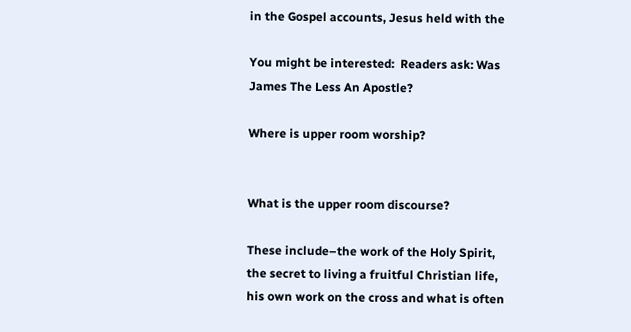in the Gospel accounts, Jesus held with the

You might be interested:  Readers ask: Was James The Less An Apostle?

Where is upper room worship?


What is the upper room discourse?

These include–the work of the Holy Spirit, the secret to living a fruitful Christian life, his own work on the cross and what is often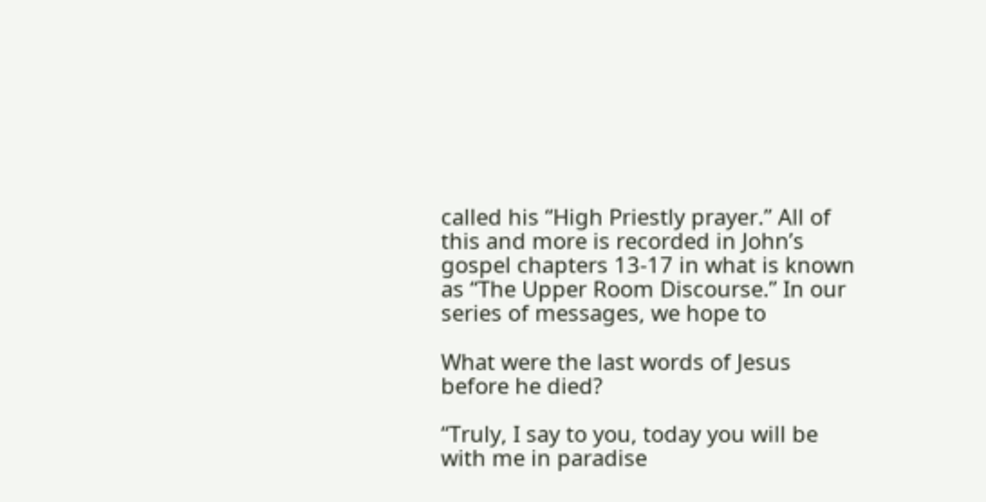called his “High Priestly prayer.” All of this and more is recorded in John’s gospel chapters 13-17 in what is known as “The Upper Room Discourse.” In our series of messages, we hope to

What were the last words of Jesus before he died?

“Truly, I say to you, today you will be with me in paradise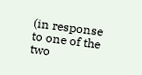(in response to one of the two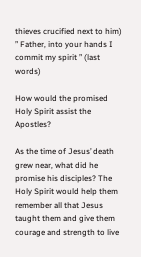thieves crucified next to him) ” Father, into your hands I commit my spirit ” (last words)

How would the promised Holy Spirit assist the Apostles?

As the time of Jesus’ death grew near, what did he promise his disciples? The Holy Spirit would help them remember all that Jesus taught them and give them courage and strength to live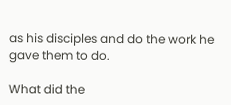as his disciples and do the work he gave them to do.

What did the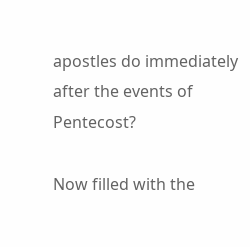apostles do immediately after the events of Pentecost?

Now filled with the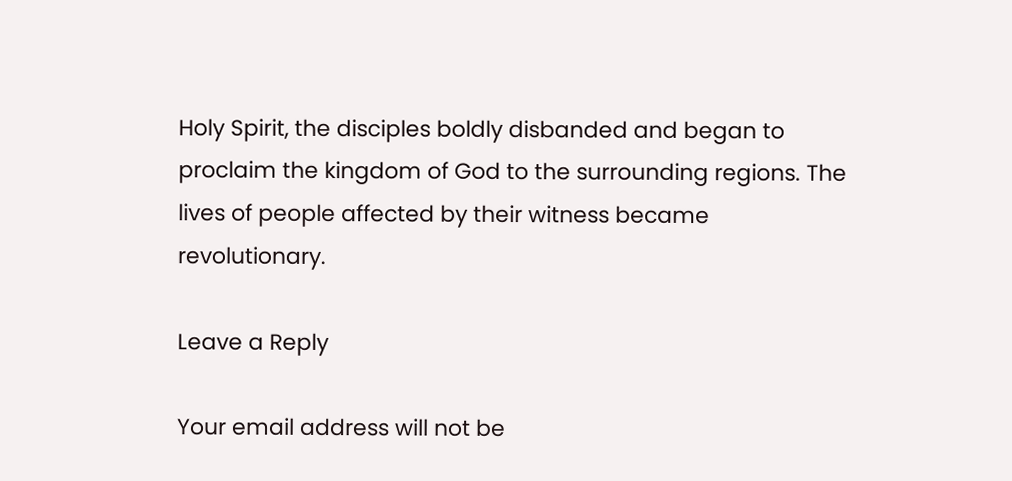Holy Spirit, the disciples boldly disbanded and began to proclaim the kingdom of God to the surrounding regions. The lives of people affected by their witness became revolutionary.

Leave a Reply

Your email address will not be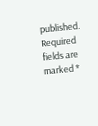published. Required fields are marked *